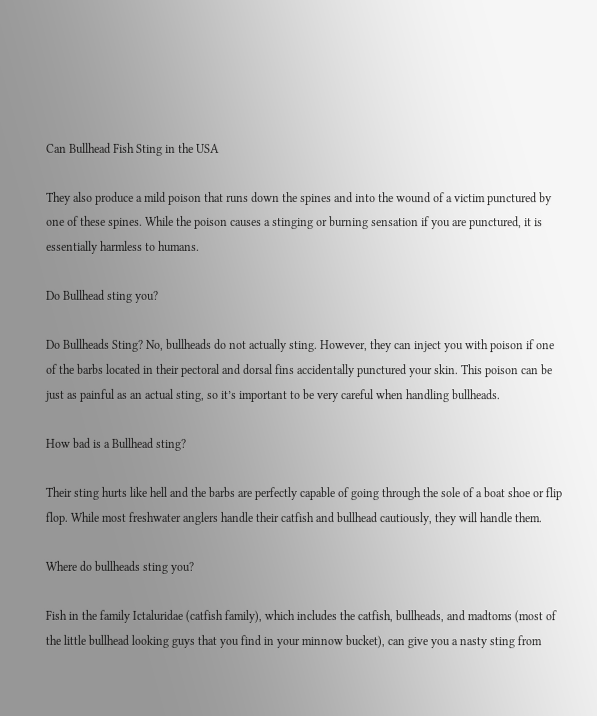Can Bullhead Fish Sting in the USA

They also produce a mild poison that runs down the spines and into the wound of a victim punctured by one of these spines. While the poison causes a stinging or burning sensation if you are punctured, it is essentially harmless to humans.

Do Bullhead sting you?

Do Bullheads Sting? No, bullheads do not actually sting. However, they can inject you with poison if one of the barbs located in their pectoral and dorsal fins accidentally punctured your skin. This poison can be just as painful as an actual sting, so it’s important to be very careful when handling bullheads.

How bad is a Bullhead sting?

Their sting hurts like hell and the barbs are perfectly capable of going through the sole of a boat shoe or flip flop. While most freshwater anglers handle their catfish and bullhead cautiously, they will handle them.

Where do bullheads sting you?

Fish in the family Ictaluridae (catfish family), which includes the catfish, bullheads, and madtoms (most of the little bullhead looking guys that you find in your minnow bucket), can give you a nasty sting from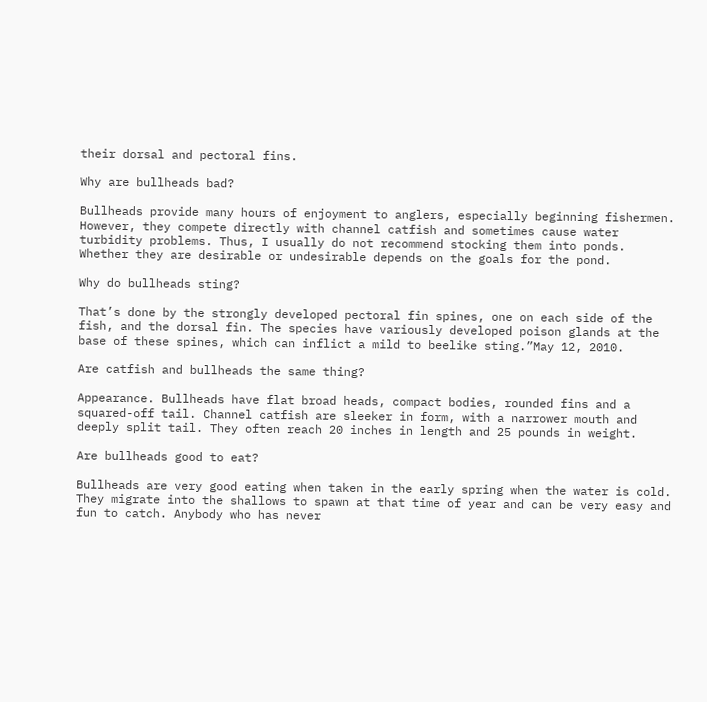their dorsal and pectoral fins.

Why are bullheads bad?

Bullheads provide many hours of enjoyment to anglers, especially beginning fishermen. However, they compete directly with channel catfish and sometimes cause water turbidity problems. Thus, I usually do not recommend stocking them into ponds. Whether they are desirable or undesirable depends on the goals for the pond.

Why do bullheads sting?

That’s done by the strongly developed pectoral fin spines, one on each side of the fish, and the dorsal fin. The species have variously developed poison glands at the base of these spines, which can inflict a mild to beelike sting.”May 12, 2010.

Are catfish and bullheads the same thing?

Appearance. Bullheads have flat broad heads, compact bodies, rounded fins and a squared-off tail. Channel catfish are sleeker in form, with a narrower mouth and deeply split tail. They often reach 20 inches in length and 25 pounds in weight.

Are bullheads good to eat?

Bullheads are very good eating when taken in the early spring when the water is cold. They migrate into the shallows to spawn at that time of year and can be very easy and fun to catch. Anybody who has never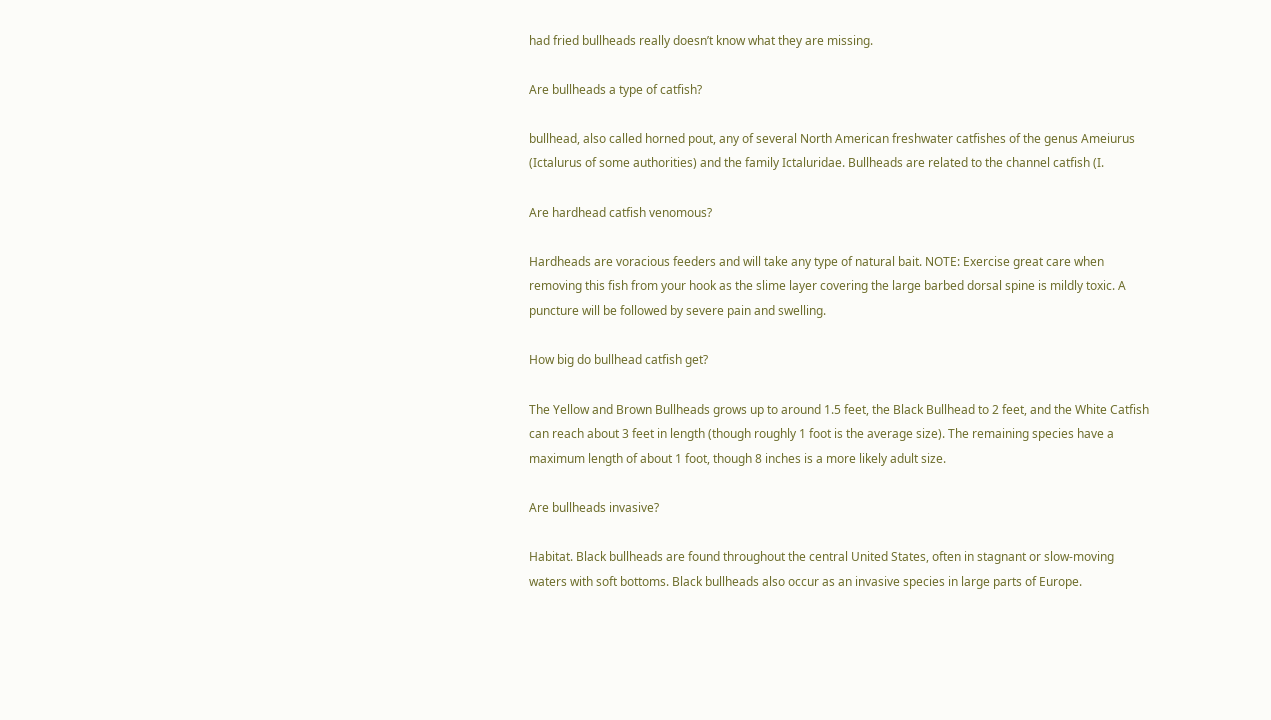had fried bullheads really doesn’t know what they are missing.

Are bullheads a type of catfish?

bullhead, also called horned pout, any of several North American freshwater catfishes of the genus Ameiurus (Ictalurus of some authorities) and the family Ictaluridae. Bullheads are related to the channel catfish (I.

Are hardhead catfish venomous?

Hardheads are voracious feeders and will take any type of natural bait. NOTE: Exercise great care when removing this fish from your hook as the slime layer covering the large barbed dorsal spine is mildly toxic. A puncture will be followed by severe pain and swelling.

How big do bullhead catfish get?

The Yellow and Brown Bullheads grows up to around 1.5 feet, the Black Bullhead to 2 feet, and the White Catfish can reach about 3 feet in length (though roughly 1 foot is the average size). The remaining species have a maximum length of about 1 foot, though 8 inches is a more likely adult size.

Are bullheads invasive?

Habitat. Black bullheads are found throughout the central United States, often in stagnant or slow-moving waters with soft bottoms. Black bullheads also occur as an invasive species in large parts of Europe.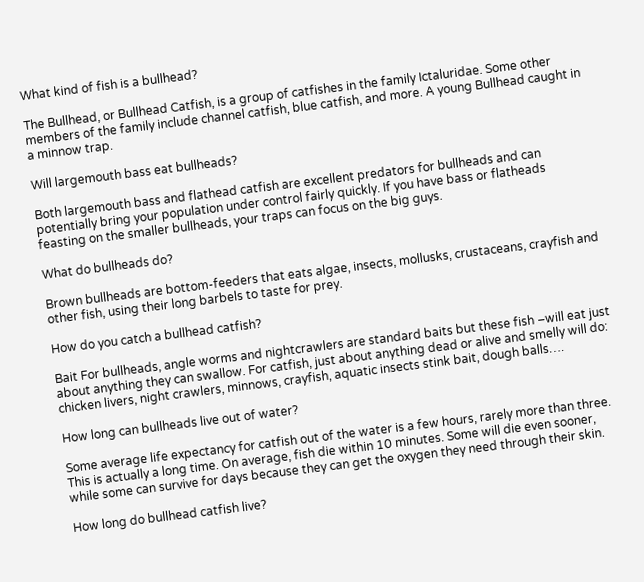What kind of fish is a bullhead?

The Bullhead, or Bullhead Catfish, is a group of catfishes in the family Ictaluridae. Some other members of the family include channel catfish, blue catfish, and more. A young Bullhead caught in a minnow trap.

Will largemouth bass eat bullheads?

Both largemouth bass and flathead catfish are excellent predators for bullheads and can potentially bring your population under control fairly quickly. If you have bass or flatheads feasting on the smaller bullheads, your traps can focus on the big guys.

What do bullheads do?

Brown bullheads are bottom-feeders that eats algae, insects, mollusks, crustaceans, crayfish and other fish, using their long barbels to taste for prey.

How do you catch a bullhead catfish?

Bait For bullheads, angle worms and nightcrawlers are standard baits but these fish –will eat just about anything they can swallow. For catfish, just about anything dead or alive and smelly will do: chicken livers, night crawlers, minnows, crayfish, aquatic insects stink bait, dough balls….

How long can bullheads live out of water?

Some average life expectancy for catfish out of the water is a few hours, rarely more than three. This is actually a long time. On average, fish die within 10 minutes. Some will die even sooner, while some can survive for days because they can get the oxygen they need through their skin.

How long do bullhead catfish live?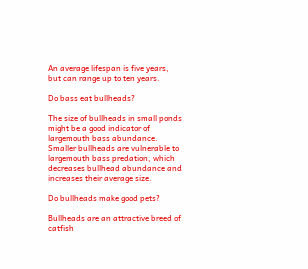An average lifespan is five years, but can range up to ten years.

Do bass eat bullheads?

The size of bullheads in small ponds might be a good indicator of largemouth bass abundance. Smaller bullheads are vulnerable to largemouth bass predation, which decreases bullhead abundance and increases their average size.

Do bullheads make good pets?

Bullheads are an attractive breed of catfish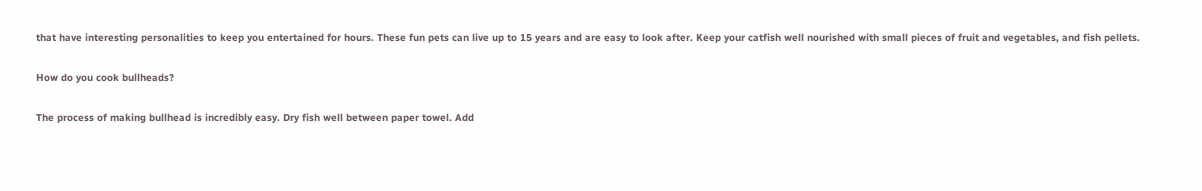that have interesting personalities to keep you entertained for hours. These fun pets can live up to 15 years and are easy to look after. Keep your catfish well nourished with small pieces of fruit and vegetables, and fish pellets.

How do you cook bullheads?

The process of making bullhead is incredibly easy. Dry fish well between paper towel. Add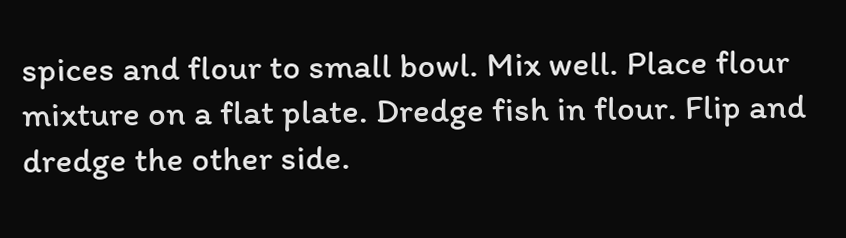spices and flour to small bowl. Mix well. Place flour mixture on a flat plate. Dredge fish in flour. Flip and dredge the other side.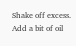Shake off excess. Add a bit of oil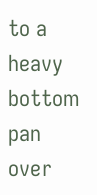to a heavy bottom pan over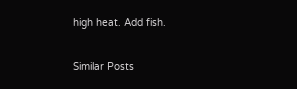high heat. Add fish.

Similar Posts